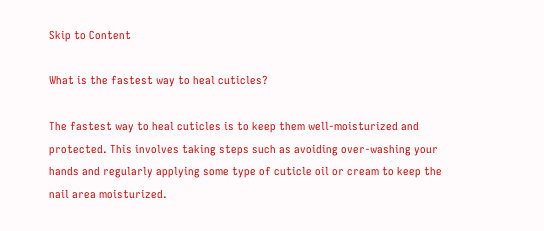Skip to Content

What is the fastest way to heal cuticles?

The fastest way to heal cuticles is to keep them well-moisturized and protected. This involves taking steps such as avoiding over-washing your hands and regularly applying some type of cuticle oil or cream to keep the nail area moisturized.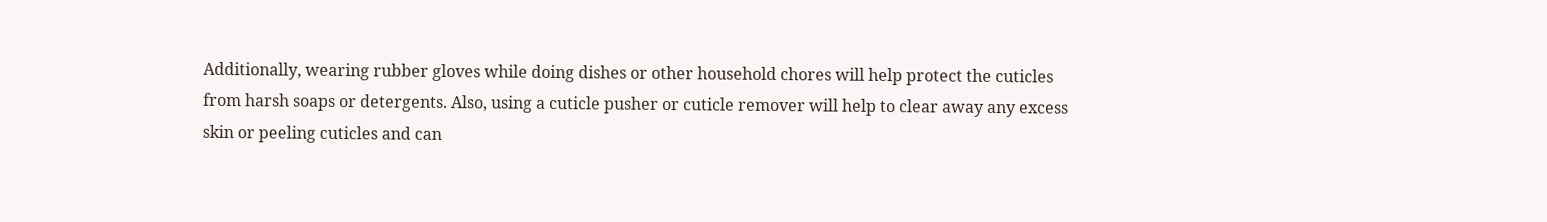Additionally, wearing rubber gloves while doing dishes or other household chores will help protect the cuticles from harsh soaps or detergents. Also, using a cuticle pusher or cuticle remover will help to clear away any excess skin or peeling cuticles and can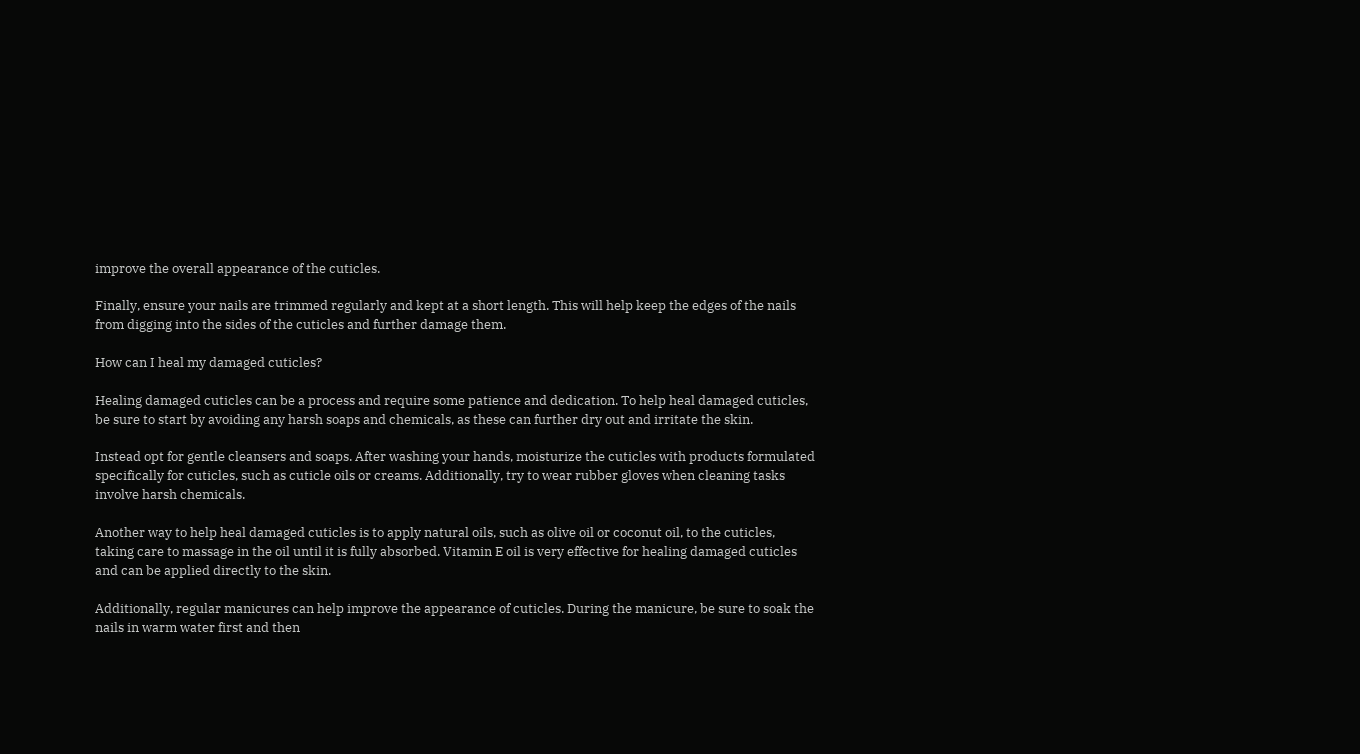improve the overall appearance of the cuticles.

Finally, ensure your nails are trimmed regularly and kept at a short length. This will help keep the edges of the nails from digging into the sides of the cuticles and further damage them.

How can I heal my damaged cuticles?

Healing damaged cuticles can be a process and require some patience and dedication. To help heal damaged cuticles, be sure to start by avoiding any harsh soaps and chemicals, as these can further dry out and irritate the skin.

Instead opt for gentle cleansers and soaps. After washing your hands, moisturize the cuticles with products formulated specifically for cuticles, such as cuticle oils or creams. Additionally, try to wear rubber gloves when cleaning tasks involve harsh chemicals.

Another way to help heal damaged cuticles is to apply natural oils, such as olive oil or coconut oil, to the cuticles, taking care to massage in the oil until it is fully absorbed. Vitamin E oil is very effective for healing damaged cuticles and can be applied directly to the skin.

Additionally, regular manicures can help improve the appearance of cuticles. During the manicure, be sure to soak the nails in warm water first and then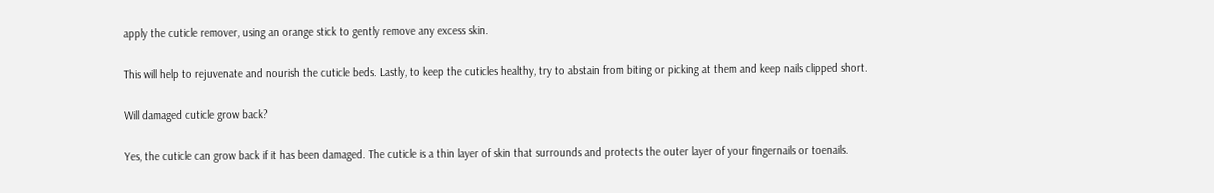apply the cuticle remover, using an orange stick to gently remove any excess skin.

This will help to rejuvenate and nourish the cuticle beds. Lastly, to keep the cuticles healthy, try to abstain from biting or picking at them and keep nails clipped short.

Will damaged cuticle grow back?

Yes, the cuticle can grow back if it has been damaged. The cuticle is a thin layer of skin that surrounds and protects the outer layer of your fingernails or toenails.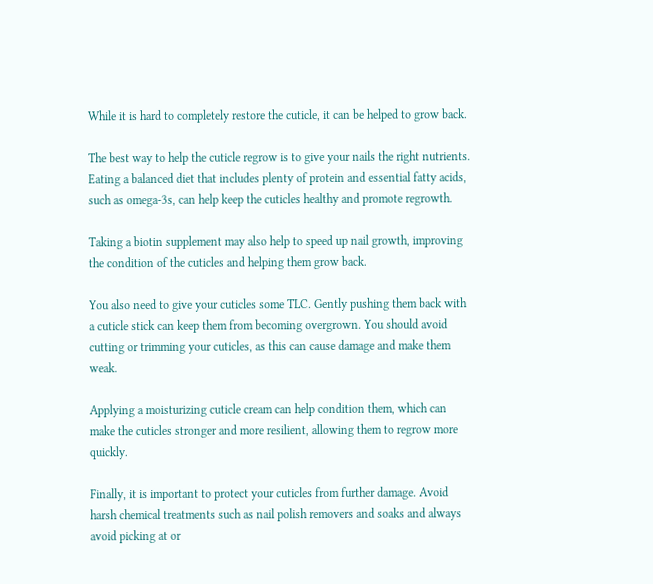While it is hard to completely restore the cuticle, it can be helped to grow back.

The best way to help the cuticle regrow is to give your nails the right nutrients. Eating a balanced diet that includes plenty of protein and essential fatty acids, such as omega-3s, can help keep the cuticles healthy and promote regrowth.

Taking a biotin supplement may also help to speed up nail growth, improving the condition of the cuticles and helping them grow back.

You also need to give your cuticles some TLC. Gently pushing them back with a cuticle stick can keep them from becoming overgrown. You should avoid cutting or trimming your cuticles, as this can cause damage and make them weak.

Applying a moisturizing cuticle cream can help condition them, which can make the cuticles stronger and more resilient, allowing them to regrow more quickly.

Finally, it is important to protect your cuticles from further damage. Avoid harsh chemical treatments such as nail polish removers and soaks and always avoid picking at or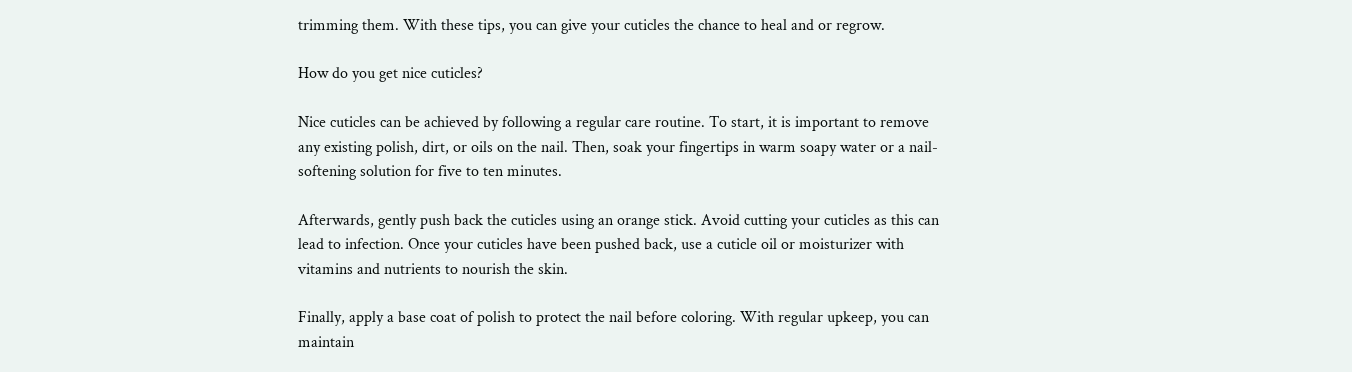trimming them. With these tips, you can give your cuticles the chance to heal and or regrow.

How do you get nice cuticles?

Nice cuticles can be achieved by following a regular care routine. To start, it is important to remove any existing polish, dirt, or oils on the nail. Then, soak your fingertips in warm soapy water or a nail-softening solution for five to ten minutes.

Afterwards, gently push back the cuticles using an orange stick. Avoid cutting your cuticles as this can lead to infection. Once your cuticles have been pushed back, use a cuticle oil or moisturizer with vitamins and nutrients to nourish the skin.

Finally, apply a base coat of polish to protect the nail before coloring. With regular upkeep, you can maintain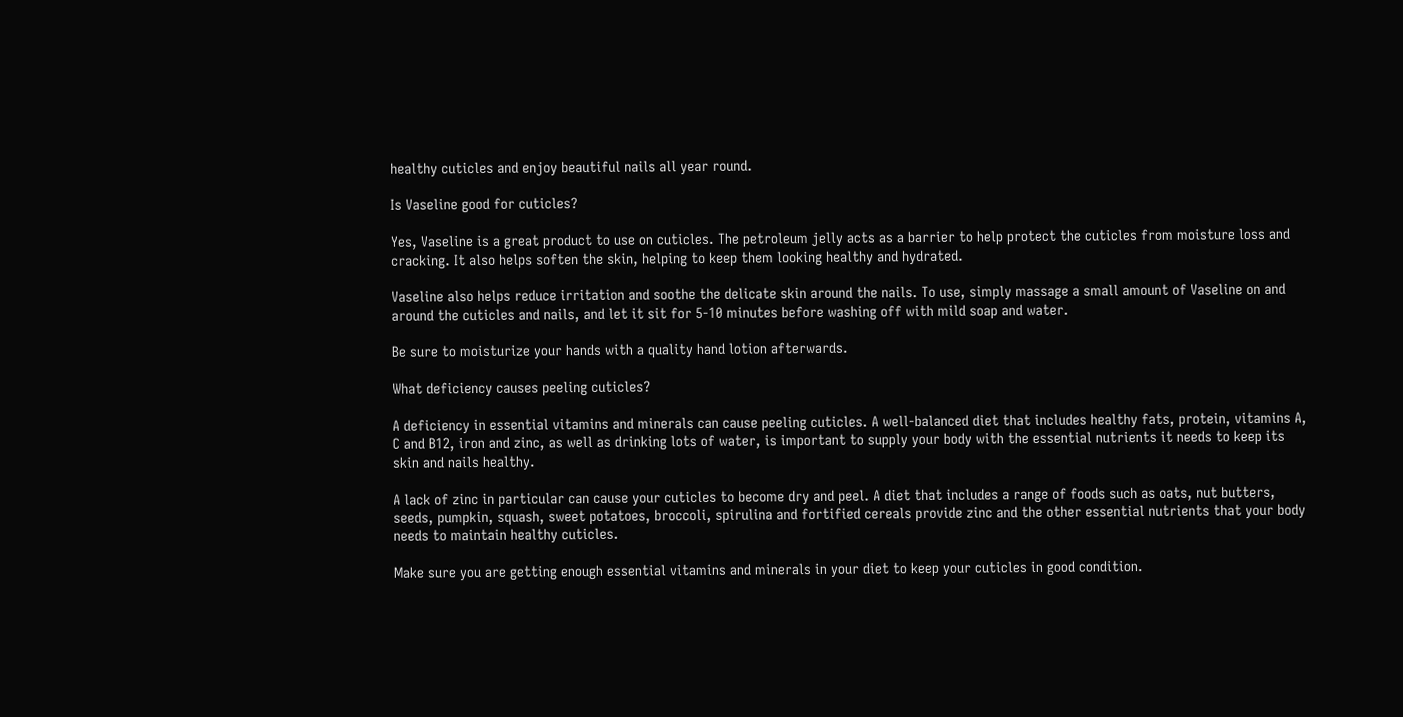healthy cuticles and enjoy beautiful nails all year round.

Is Vaseline good for cuticles?

Yes, Vaseline is a great product to use on cuticles. The petroleum jelly acts as a barrier to help protect the cuticles from moisture loss and cracking. It also helps soften the skin, helping to keep them looking healthy and hydrated.

Vaseline also helps reduce irritation and soothe the delicate skin around the nails. To use, simply massage a small amount of Vaseline on and around the cuticles and nails, and let it sit for 5-10 minutes before washing off with mild soap and water.

Be sure to moisturize your hands with a quality hand lotion afterwards.

What deficiency causes peeling cuticles?

A deficiency in essential vitamins and minerals can cause peeling cuticles. A well-balanced diet that includes healthy fats, protein, vitamins A, C and B12, iron and zinc, as well as drinking lots of water, is important to supply your body with the essential nutrients it needs to keep its skin and nails healthy.

A lack of zinc in particular can cause your cuticles to become dry and peel. A diet that includes a range of foods such as oats, nut butters, seeds, pumpkin, squash, sweet potatoes, broccoli, spirulina and fortified cereals provide zinc and the other essential nutrients that your body needs to maintain healthy cuticles.

Make sure you are getting enough essential vitamins and minerals in your diet to keep your cuticles in good condition.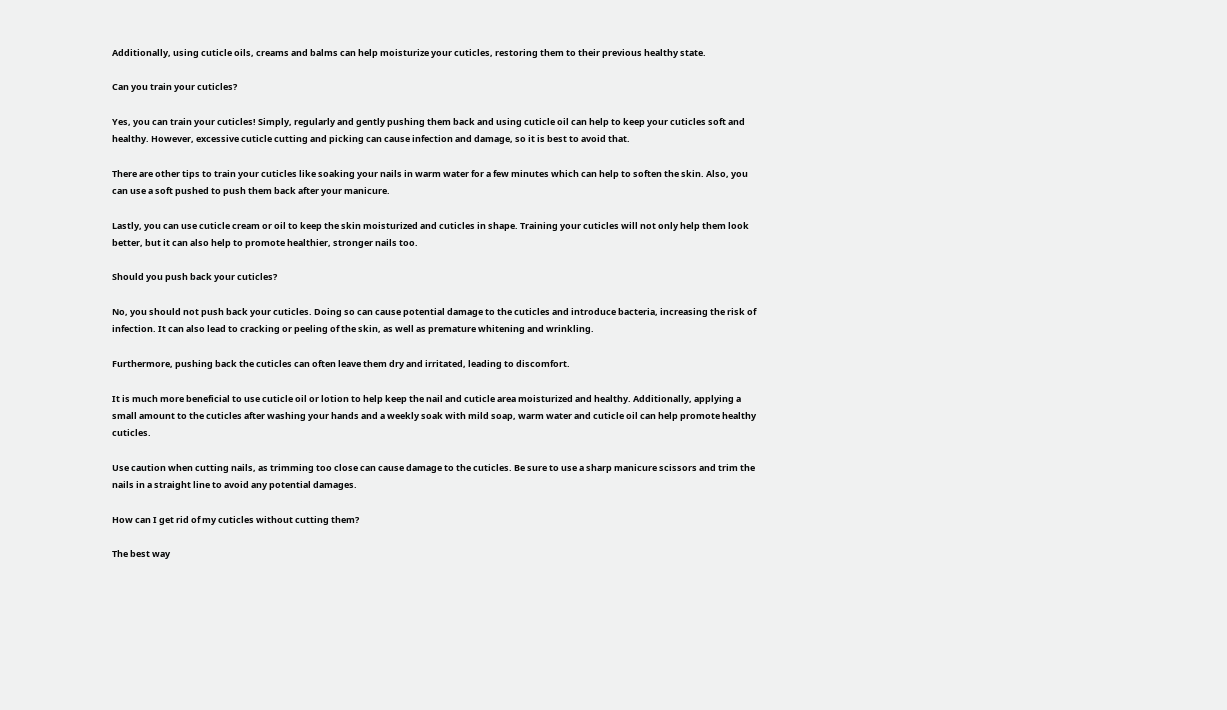Additionally, using cuticle oils, creams and balms can help moisturize your cuticles, restoring them to their previous healthy state.

Can you train your cuticles?

Yes, you can train your cuticles! Simply, regularly and gently pushing them back and using cuticle oil can help to keep your cuticles soft and healthy. However, excessive cuticle cutting and picking can cause infection and damage, so it is best to avoid that.

There are other tips to train your cuticles like soaking your nails in warm water for a few minutes which can help to soften the skin. Also, you can use a soft pushed to push them back after your manicure.

Lastly, you can use cuticle cream or oil to keep the skin moisturized and cuticles in shape. Training your cuticles will not only help them look better, but it can also help to promote healthier, stronger nails too.

Should you push back your cuticles?

No, you should not push back your cuticles. Doing so can cause potential damage to the cuticles and introduce bacteria, increasing the risk of infection. It can also lead to cracking or peeling of the skin, as well as premature whitening and wrinkling.

Furthermore, pushing back the cuticles can often leave them dry and irritated, leading to discomfort.

It is much more beneficial to use cuticle oil or lotion to help keep the nail and cuticle area moisturized and healthy. Additionally, applying a small amount to the cuticles after washing your hands and a weekly soak with mild soap, warm water and cuticle oil can help promote healthy cuticles.

Use caution when cutting nails, as trimming too close can cause damage to the cuticles. Be sure to use a sharp manicure scissors and trim the nails in a straight line to avoid any potential damages.

How can I get rid of my cuticles without cutting them?

The best way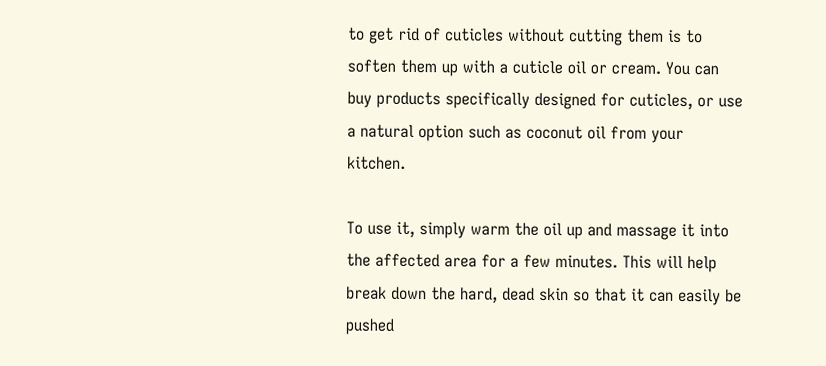to get rid of cuticles without cutting them is to soften them up with a cuticle oil or cream. You can buy products specifically designed for cuticles, or use a natural option such as coconut oil from your kitchen.

To use it, simply warm the oil up and massage it into the affected area for a few minutes. This will help break down the hard, dead skin so that it can easily be pushed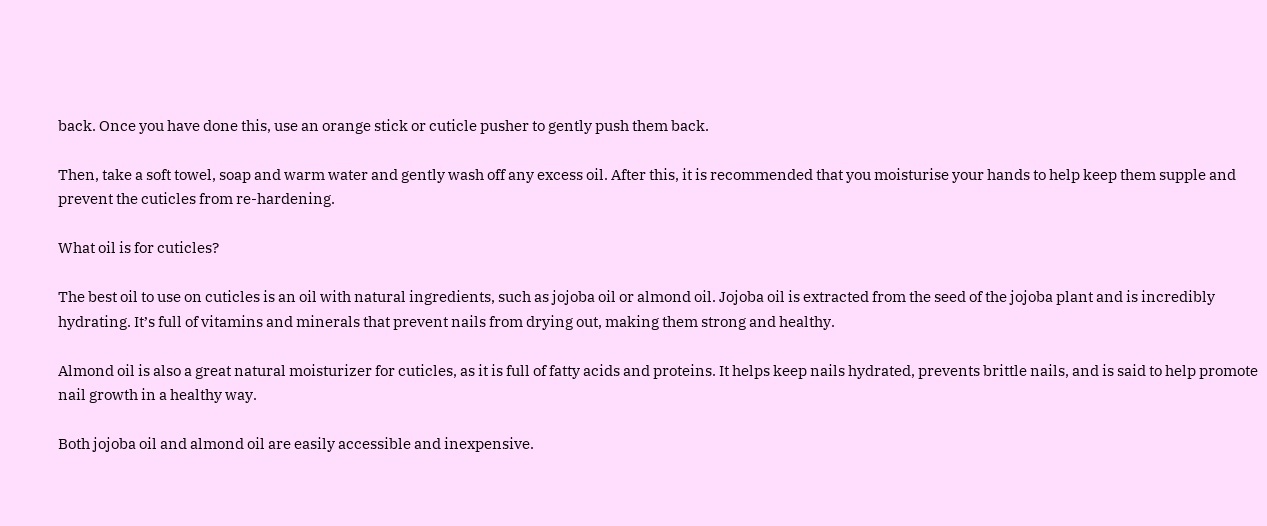back. Once you have done this, use an orange stick or cuticle pusher to gently push them back.

Then, take a soft towel, soap and warm water and gently wash off any excess oil. After this, it is recommended that you moisturise your hands to help keep them supple and prevent the cuticles from re-hardening.

What oil is for cuticles?

The best oil to use on cuticles is an oil with natural ingredients, such as jojoba oil or almond oil. Jojoba oil is extracted from the seed of the jojoba plant and is incredibly hydrating. It’s full of vitamins and minerals that prevent nails from drying out, making them strong and healthy.

Almond oil is also a great natural moisturizer for cuticles, as it is full of fatty acids and proteins. It helps keep nails hydrated, prevents brittle nails, and is said to help promote nail growth in a healthy way.

Both jojoba oil and almond oil are easily accessible and inexpensive.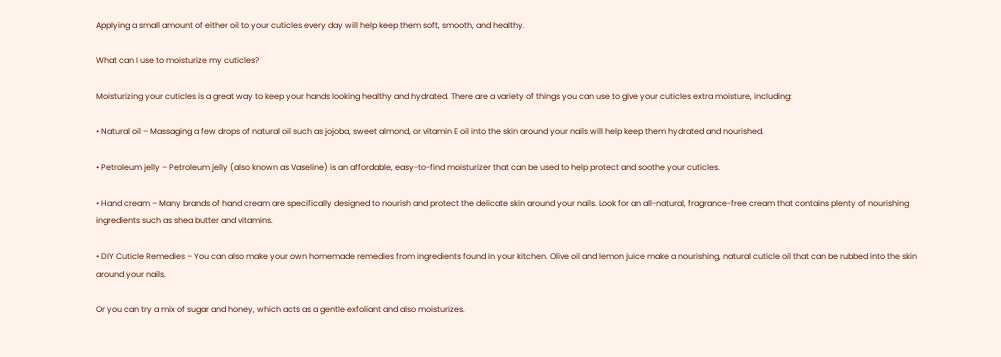Applying a small amount of either oil to your cuticles every day will help keep them soft, smooth, and healthy.

What can I use to moisturize my cuticles?

Moisturizing your cuticles is a great way to keep your hands looking healthy and hydrated. There are a variety of things you can use to give your cuticles extra moisture, including:

• Natural oil – Massaging a few drops of natural oil such as jojoba, sweet almond, or vitamin E oil into the skin around your nails will help keep them hydrated and nourished.

• Petroleum jelly – Petroleum jelly (also known as Vaseline) is an affordable, easy-to-find moisturizer that can be used to help protect and soothe your cuticles.

• Hand cream – Many brands of hand cream are specifically designed to nourish and protect the delicate skin around your nails. Look for an all-natural, fragrance-free cream that contains plenty of nourishing ingredients such as shea butter and vitamins.

• DIY Cuticle Remedies – You can also make your own homemade remedies from ingredients found in your kitchen. Olive oil and lemon juice make a nourishing, natural cuticle oil that can be rubbed into the skin around your nails.

Or you can try a mix of sugar and honey, which acts as a gentle exfoliant and also moisturizes.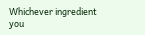Whichever ingredient you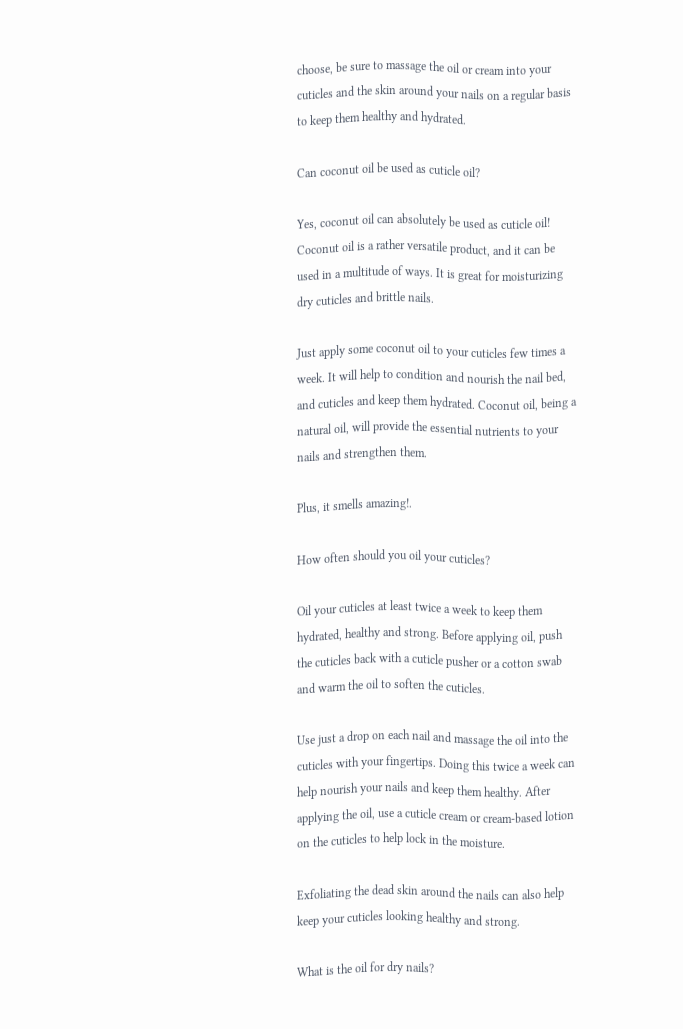choose, be sure to massage the oil or cream into your cuticles and the skin around your nails on a regular basis to keep them healthy and hydrated.

Can coconut oil be used as cuticle oil?

Yes, coconut oil can absolutely be used as cuticle oil! Coconut oil is a rather versatile product, and it can be used in a multitude of ways. It is great for moisturizing dry cuticles and brittle nails.

Just apply some coconut oil to your cuticles few times a week. It will help to condition and nourish the nail bed, and cuticles and keep them hydrated. Coconut oil, being a natural oil, will provide the essential nutrients to your nails and strengthen them.

Plus, it smells amazing!.

How often should you oil your cuticles?

Oil your cuticles at least twice a week to keep them hydrated, healthy and strong. Before applying oil, push the cuticles back with a cuticle pusher or a cotton swab and warm the oil to soften the cuticles.

Use just a drop on each nail and massage the oil into the cuticles with your fingertips. Doing this twice a week can help nourish your nails and keep them healthy. After applying the oil, use a cuticle cream or cream-based lotion on the cuticles to help lock in the moisture.

Exfoliating the dead skin around the nails can also help keep your cuticles looking healthy and strong.

What is the oil for dry nails?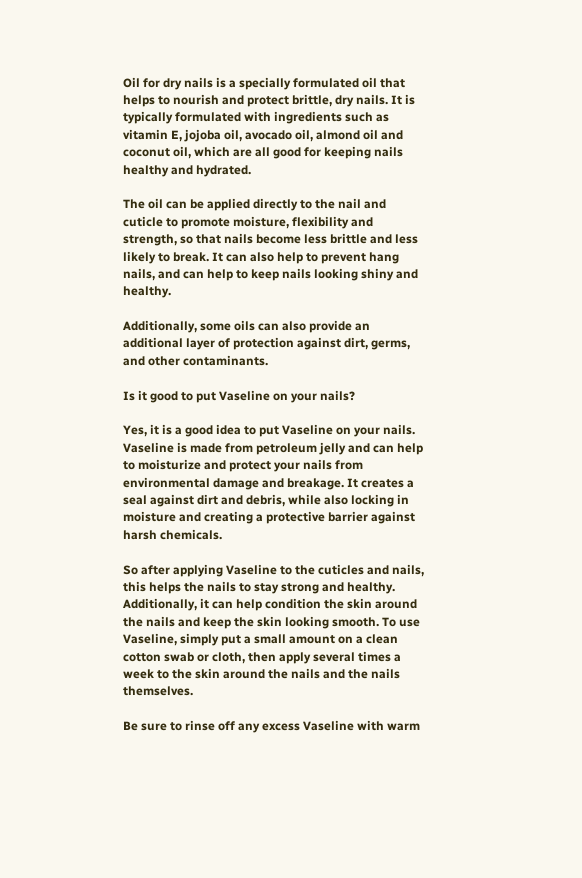Oil for dry nails is a specially formulated oil that helps to nourish and protect brittle, dry nails. It is typically formulated with ingredients such as vitamin E, jojoba oil, avocado oil, almond oil and coconut oil, which are all good for keeping nails healthy and hydrated.

The oil can be applied directly to the nail and cuticle to promote moisture, flexibility and strength, so that nails become less brittle and less likely to break. It can also help to prevent hang nails, and can help to keep nails looking shiny and healthy.

Additionally, some oils can also provide an additional layer of protection against dirt, germs, and other contaminants.

Is it good to put Vaseline on your nails?

Yes, it is a good idea to put Vaseline on your nails. Vaseline is made from petroleum jelly and can help to moisturize and protect your nails from environmental damage and breakage. It creates a seal against dirt and debris, while also locking in moisture and creating a protective barrier against harsh chemicals.

So after applying Vaseline to the cuticles and nails, this helps the nails to stay strong and healthy. Additionally, it can help condition the skin around the nails and keep the skin looking smooth. To use Vaseline, simply put a small amount on a clean cotton swab or cloth, then apply several times a week to the skin around the nails and the nails themselves.

Be sure to rinse off any excess Vaseline with warm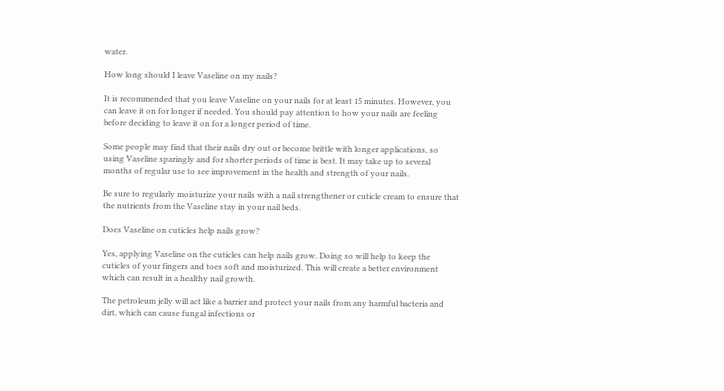water.

How long should I leave Vaseline on my nails?

It is recommended that you leave Vaseline on your nails for at least 15 minutes. However, you can leave it on for longer if needed. You should pay attention to how your nails are feeling before deciding to leave it on for a longer period of time.

Some people may find that their nails dry out or become brittle with longer applications, so using Vaseline sparingly and for shorter periods of time is best. It may take up to several months of regular use to see improvement in the health and strength of your nails.

Be sure to regularly moisturize your nails with a nail strengthener or cuticle cream to ensure that the nutrients from the Vaseline stay in your nail beds.

Does Vaseline on cuticles help nails grow?

Yes, applying Vaseline on the cuticles can help nails grow. Doing so will help to keep the cuticles of your fingers and toes soft and moisturized. This will create a better environment which can result in a healthy nail growth.

The petroleum jelly will act like a barrier and protect your nails from any harmful bacteria and dirt, which can cause fungal infections or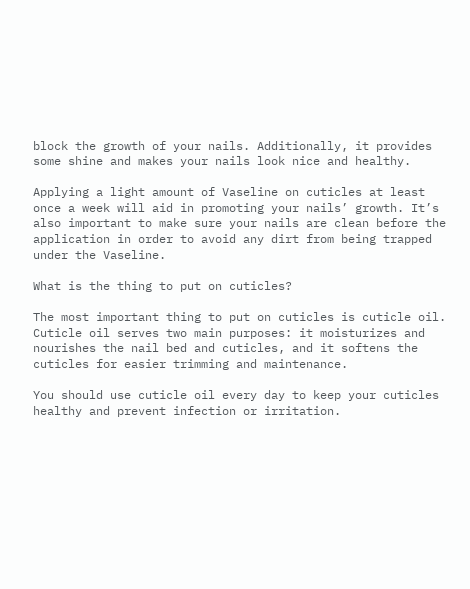block the growth of your nails. Additionally, it provides some shine and makes your nails look nice and healthy.

Applying a light amount of Vaseline on cuticles at least once a week will aid in promoting your nails’ growth. It’s also important to make sure your nails are clean before the application in order to avoid any dirt from being trapped under the Vaseline.

What is the thing to put on cuticles?

The most important thing to put on cuticles is cuticle oil. Cuticle oil serves two main purposes: it moisturizes and nourishes the nail bed and cuticles, and it softens the cuticles for easier trimming and maintenance.

You should use cuticle oil every day to keep your cuticles healthy and prevent infection or irritation.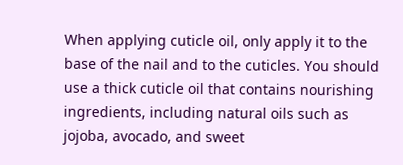When applying cuticle oil, only apply it to the base of the nail and to the cuticles. You should use a thick cuticle oil that contains nourishing ingredients, including natural oils such as jojoba, avocado, and sweet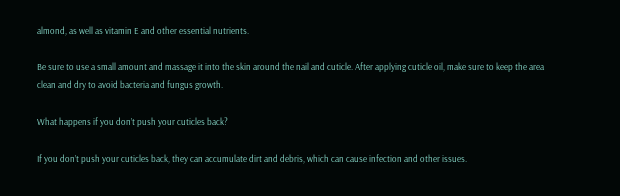almond, as well as vitamin E and other essential nutrients.

Be sure to use a small amount and massage it into the skin around the nail and cuticle. After applying cuticle oil, make sure to keep the area clean and dry to avoid bacteria and fungus growth.

What happens if you don’t push your cuticles back?

If you don’t push your cuticles back, they can accumulate dirt and debris, which can cause infection and other issues.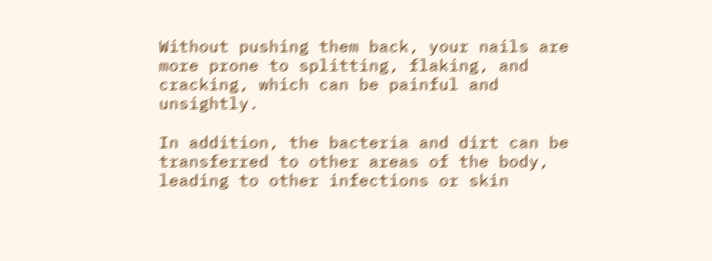Without pushing them back, your nails are more prone to splitting, flaking, and cracking, which can be painful and unsightly.

In addition, the bacteria and dirt can be transferred to other areas of the body, leading to other infections or skin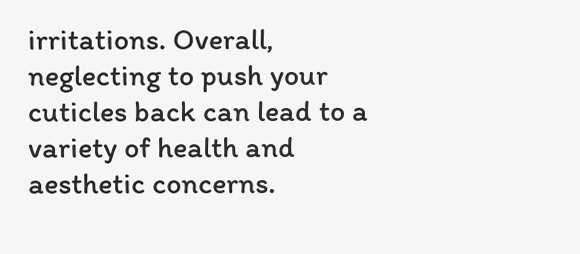irritations. Overall, neglecting to push your cuticles back can lead to a variety of health and aesthetic concerns.